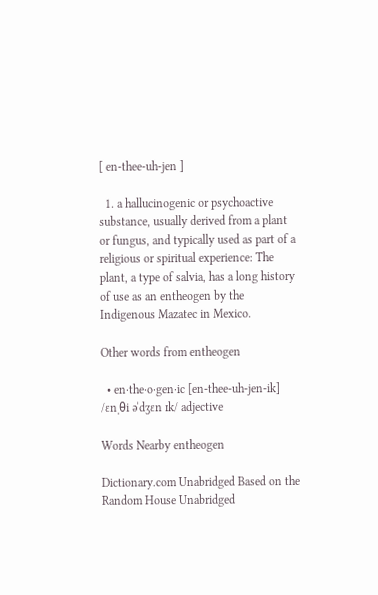[ en-thee-uh-jen ]

  1. a hallucinogenic or psychoactive substance, usually derived from a plant or fungus, and typically used as part of a religious or spiritual experience: The plant, a type of salvia, has a long history of use as an entheogen by the Indigenous Mazatec in Mexico.

Other words from entheogen

  • en·the·o·gen·ic [en-thee-uh-jen-ik] /ɛnˌθi əˈdʒɛn ɪk/ adjective

Words Nearby entheogen

Dictionary.com Unabridged Based on the Random House Unabridged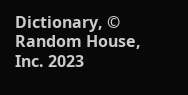Dictionary, © Random House, Inc. 2023